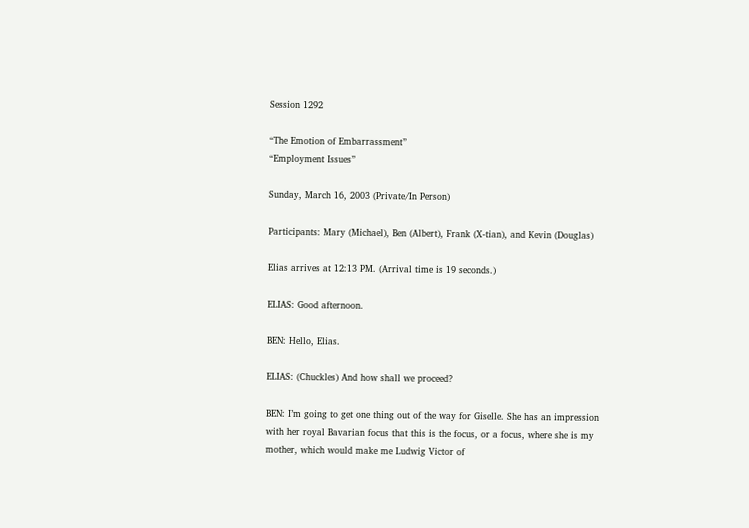Session 1292

“The Emotion of Embarrassment”
“Employment Issues”

Sunday, March 16, 2003 (Private/In Person)

Participants: Mary (Michael), Ben (Albert), Frank (X-tian), and Kevin (Douglas)

Elias arrives at 12:13 PM. (Arrival time is 19 seconds.)

ELIAS: Good afternoon.

BEN: Hello, Elias.

ELIAS: (Chuckles) And how shall we proceed?

BEN: I’m going to get one thing out of the way for Giselle. She has an impression with her royal Bavarian focus that this is the focus, or a focus, where she is my mother, which would make me Ludwig Victor of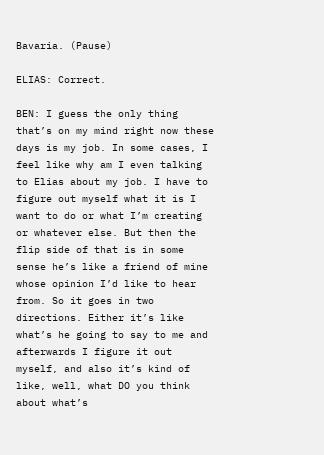Bavaria. (Pause)

ELIAS: Correct.

BEN: I guess the only thing that’s on my mind right now these days is my job. In some cases, I feel like why am I even talking to Elias about my job. I have to figure out myself what it is I want to do or what I’m creating or whatever else. But then the flip side of that is in some sense he’s like a friend of mine whose opinion I’d like to hear from. So it goes in two directions. Either it’s like what’s he going to say to me and afterwards I figure it out myself, and also it’s kind of like, well, what DO you think about what’s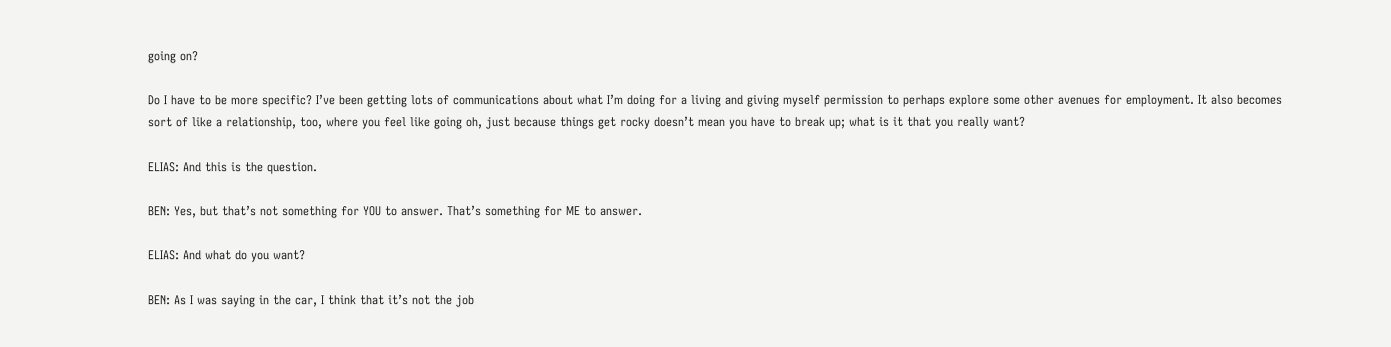going on?

Do I have to be more specific? I’ve been getting lots of communications about what I’m doing for a living and giving myself permission to perhaps explore some other avenues for employment. It also becomes sort of like a relationship, too, where you feel like going oh, just because things get rocky doesn’t mean you have to break up; what is it that you really want?

ELIAS: And this is the question.

BEN: Yes, but that’s not something for YOU to answer. That’s something for ME to answer.

ELIAS: And what do you want?

BEN: As I was saying in the car, I think that it’s not the job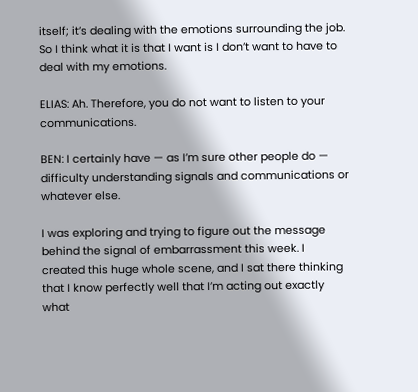itself; it’s dealing with the emotions surrounding the job. So I think what it is that I want is I don’t want to have to deal with my emotions.

ELIAS: Ah. Therefore, you do not want to listen to your communications.

BEN: I certainly have — as I’m sure other people do — difficulty understanding signals and communications or whatever else.

I was exploring and trying to figure out the message behind the signal of embarrassment this week. I created this huge whole scene, and I sat there thinking that I know perfectly well that I’m acting out exactly what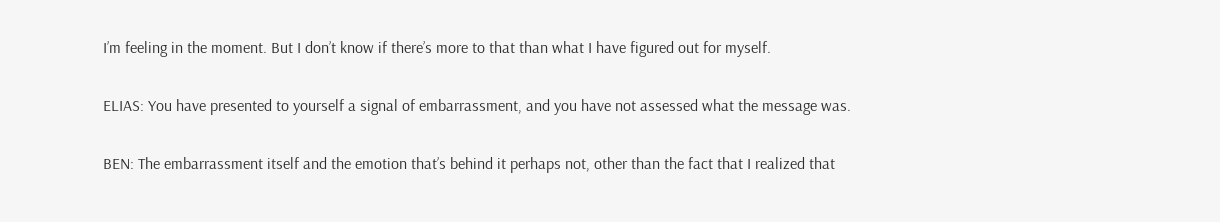I’m feeling in the moment. But I don’t know if there’s more to that than what I have figured out for myself.

ELIAS: You have presented to yourself a signal of embarrassment, and you have not assessed what the message was.

BEN: The embarrassment itself and the emotion that’s behind it perhaps not, other than the fact that I realized that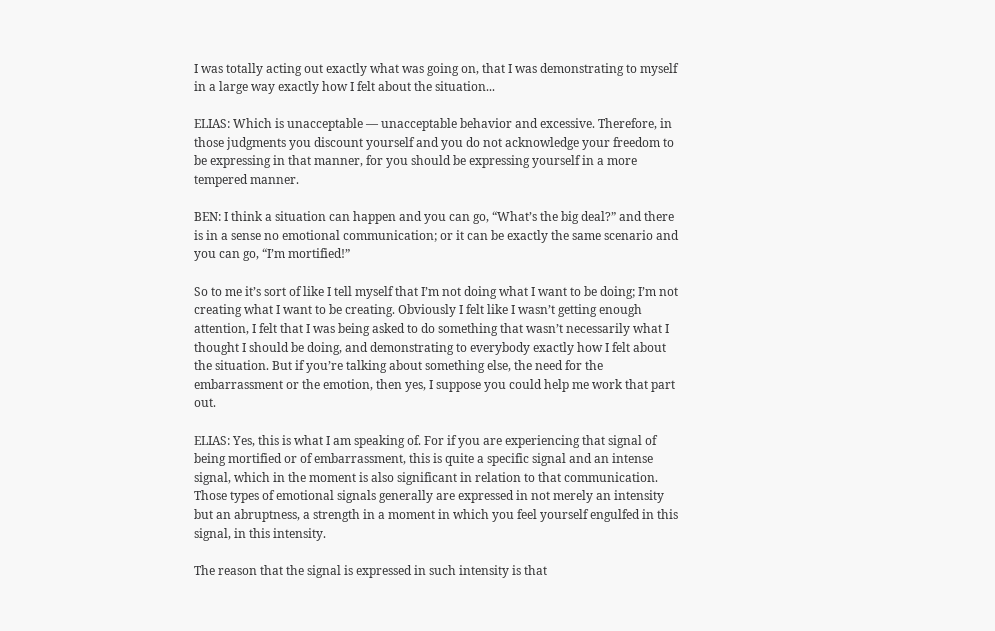I was totally acting out exactly what was going on, that I was demonstrating to myself in a large way exactly how I felt about the situation...

ELIAS: Which is unacceptable — unacceptable behavior and excessive. Therefore, in those judgments you discount yourself and you do not acknowledge your freedom to be expressing in that manner, for you should be expressing yourself in a more tempered manner.

BEN: I think a situation can happen and you can go, “What’s the big deal?” and there is in a sense no emotional communication; or it can be exactly the same scenario and you can go, “I’m mortified!”

So to me it’s sort of like I tell myself that I’m not doing what I want to be doing; I’m not creating what I want to be creating. Obviously I felt like I wasn’t getting enough attention, I felt that I was being asked to do something that wasn’t necessarily what I thought I should be doing, and demonstrating to everybody exactly how I felt about the situation. But if you’re talking about something else, the need for the embarrassment or the emotion, then yes, I suppose you could help me work that part out.

ELIAS: Yes, this is what I am speaking of. For if you are experiencing that signal of being mortified or of embarrassment, this is quite a specific signal and an intense signal, which in the moment is also significant in relation to that communication. Those types of emotional signals generally are expressed in not merely an intensity but an abruptness, a strength in a moment in which you feel yourself engulfed in this signal, in this intensity.

The reason that the signal is expressed in such intensity is that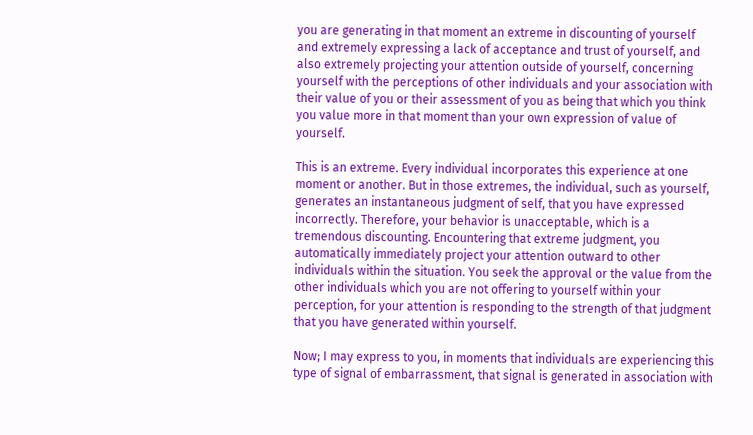you are generating in that moment an extreme in discounting of yourself and extremely expressing a lack of acceptance and trust of yourself, and also extremely projecting your attention outside of yourself, concerning yourself with the perceptions of other individuals and your association with their value of you or their assessment of you as being that which you think you value more in that moment than your own expression of value of yourself.

This is an extreme. Every individual incorporates this experience at one moment or another. But in those extremes, the individual, such as yourself, generates an instantaneous judgment of self, that you have expressed incorrectly. Therefore, your behavior is unacceptable, which is a tremendous discounting. Encountering that extreme judgment, you automatically immediately project your attention outward to other individuals within the situation. You seek the approval or the value from the other individuals which you are not offering to yourself within your perception, for your attention is responding to the strength of that judgment that you have generated within yourself.

Now; I may express to you, in moments that individuals are experiencing this type of signal of embarrassment, that signal is generated in association with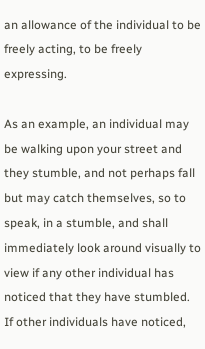an allowance of the individual to be freely acting, to be freely expressing.

As an example, an individual may be walking upon your street and they stumble, and not perhaps fall but may catch themselves, so to speak, in a stumble, and shall immediately look around visually to view if any other individual has noticed that they have stumbled. If other individuals have noticed,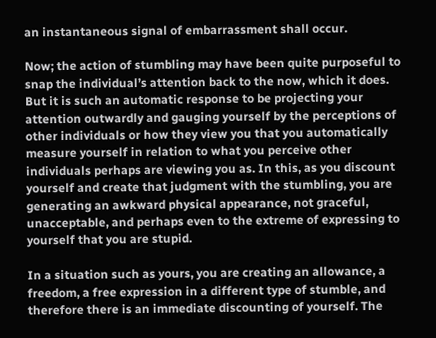an instantaneous signal of embarrassment shall occur.

Now; the action of stumbling may have been quite purposeful to snap the individual’s attention back to the now, which it does. But it is such an automatic response to be projecting your attention outwardly and gauging yourself by the perceptions of other individuals or how they view you that you automatically measure yourself in relation to what you perceive other individuals perhaps are viewing you as. In this, as you discount yourself and create that judgment with the stumbling, you are generating an awkward physical appearance, not graceful, unacceptable, and perhaps even to the extreme of expressing to yourself that you are stupid.

In a situation such as yours, you are creating an allowance, a freedom, a free expression in a different type of stumble, and therefore there is an immediate discounting of yourself. The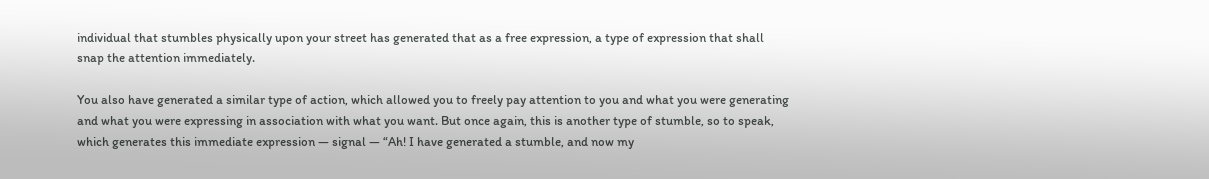individual that stumbles physically upon your street has generated that as a free expression, a type of expression that shall snap the attention immediately.

You also have generated a similar type of action, which allowed you to freely pay attention to you and what you were generating and what you were expressing in association with what you want. But once again, this is another type of stumble, so to speak, which generates this immediate expression — signal — “Ah! I have generated a stumble, and now my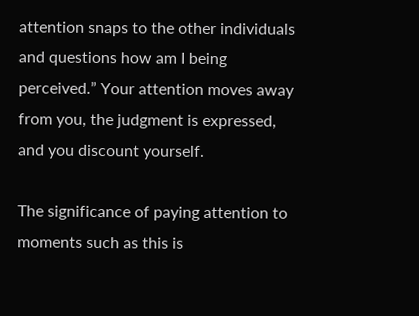attention snaps to the other individuals and questions how am I being perceived.” Your attention moves away from you, the judgment is expressed, and you discount yourself.

The significance of paying attention to moments such as this is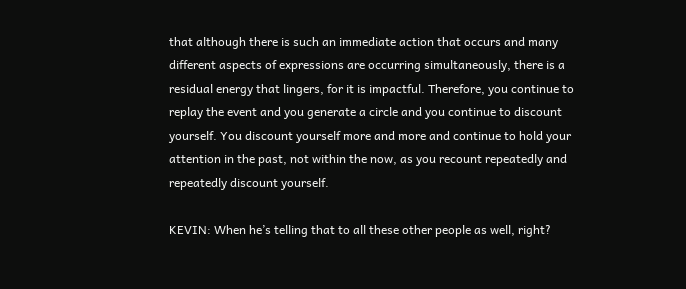that although there is such an immediate action that occurs and many different aspects of expressions are occurring simultaneously, there is a residual energy that lingers, for it is impactful. Therefore, you continue to replay the event and you generate a circle and you continue to discount yourself. You discount yourself more and more and continue to hold your attention in the past, not within the now, as you recount repeatedly and repeatedly discount yourself.

KEVIN: When he’s telling that to all these other people as well, right?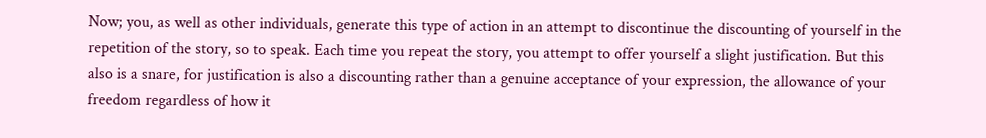Now; you, as well as other individuals, generate this type of action in an attempt to discontinue the discounting of yourself in the repetition of the story, so to speak. Each time you repeat the story, you attempt to offer yourself a slight justification. But this also is a snare, for justification is also a discounting rather than a genuine acceptance of your expression, the allowance of your freedom regardless of how it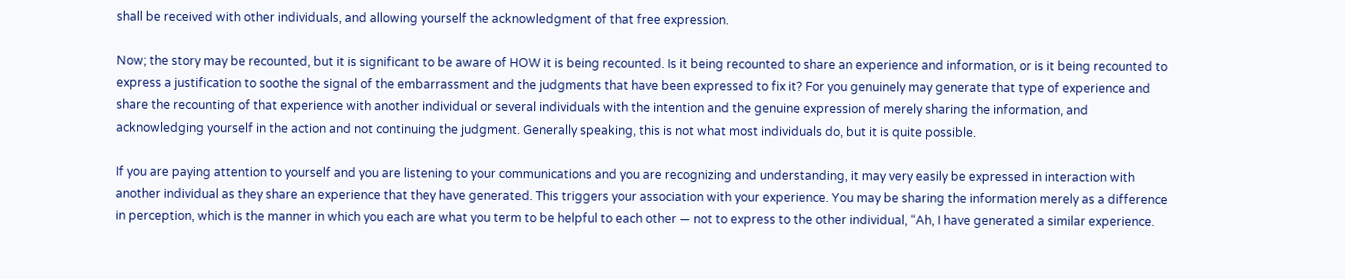shall be received with other individuals, and allowing yourself the acknowledgment of that free expression.

Now; the story may be recounted, but it is significant to be aware of HOW it is being recounted. Is it being recounted to share an experience and information, or is it being recounted to express a justification to soothe the signal of the embarrassment and the judgments that have been expressed to fix it? For you genuinely may generate that type of experience and share the recounting of that experience with another individual or several individuals with the intention and the genuine expression of merely sharing the information, and acknowledging yourself in the action and not continuing the judgment. Generally speaking, this is not what most individuals do, but it is quite possible.

If you are paying attention to yourself and you are listening to your communications and you are recognizing and understanding, it may very easily be expressed in interaction with another individual as they share an experience that they have generated. This triggers your association with your experience. You may be sharing the information merely as a difference in perception, which is the manner in which you each are what you term to be helpful to each other — not to express to the other individual, “Ah, I have generated a similar experience.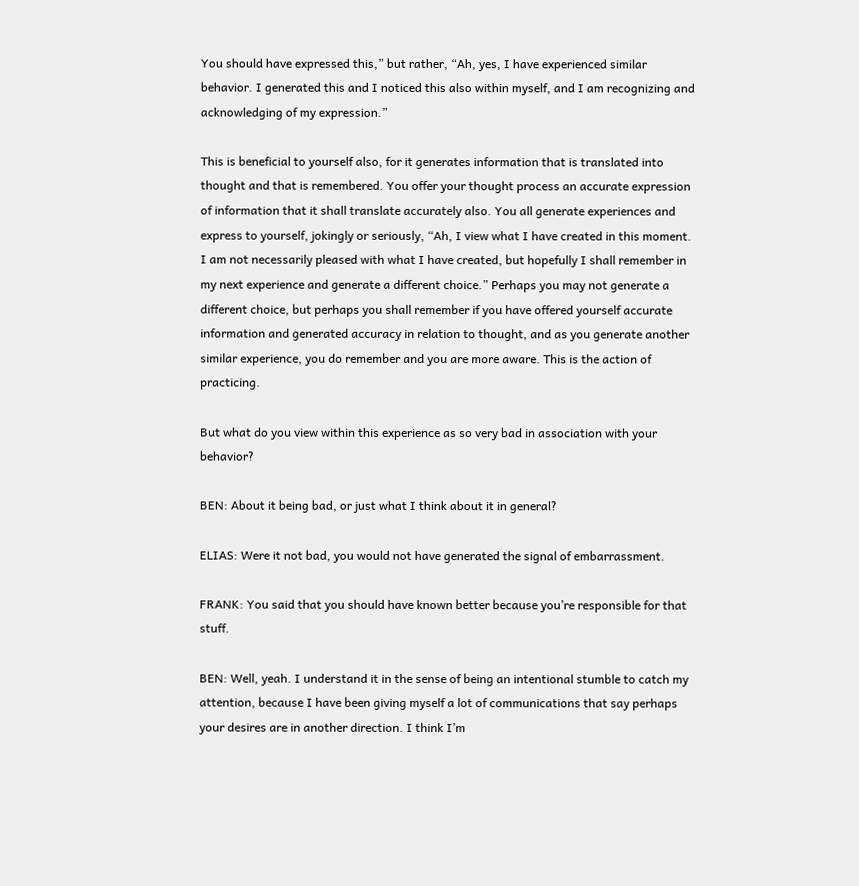You should have expressed this,” but rather, “Ah, yes, I have experienced similar behavior. I generated this and I noticed this also within myself, and I am recognizing and acknowledging of my expression.”

This is beneficial to yourself also, for it generates information that is translated into thought and that is remembered. You offer your thought process an accurate expression of information that it shall translate accurately also. You all generate experiences and express to yourself, jokingly or seriously, “Ah, I view what I have created in this moment. I am not necessarily pleased with what I have created, but hopefully I shall remember in my next experience and generate a different choice.” Perhaps you may not generate a different choice, but perhaps you shall remember if you have offered yourself accurate information and generated accuracy in relation to thought, and as you generate another similar experience, you do remember and you are more aware. This is the action of practicing.

But what do you view within this experience as so very bad in association with your behavior?

BEN: About it being bad, or just what I think about it in general?

ELIAS: Were it not bad, you would not have generated the signal of embarrassment.

FRANK: You said that you should have known better because you’re responsible for that stuff.

BEN: Well, yeah. I understand it in the sense of being an intentional stumble to catch my attention, because I have been giving myself a lot of communications that say perhaps your desires are in another direction. I think I’m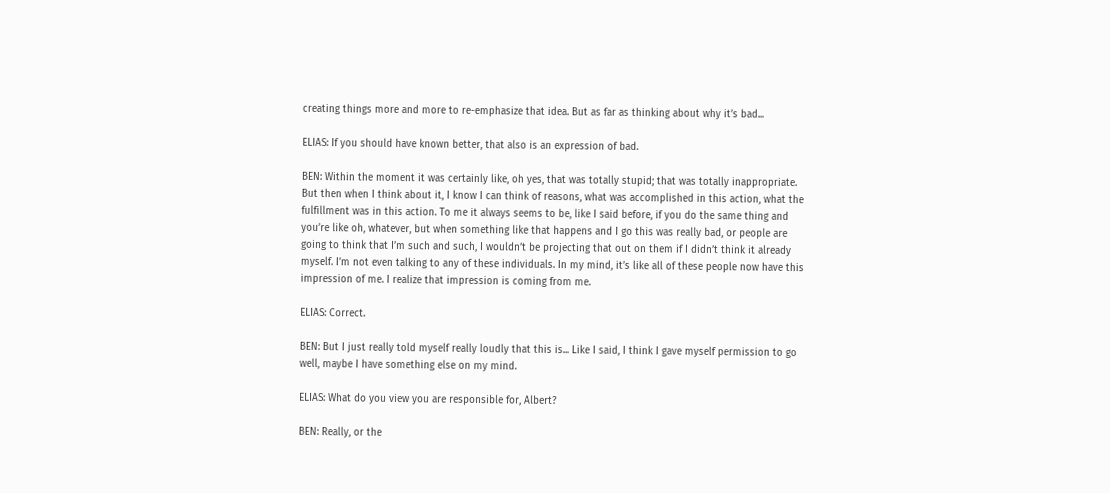creating things more and more to re-emphasize that idea. But as far as thinking about why it’s bad...

ELIAS: If you should have known better, that also is an expression of bad.

BEN: Within the moment it was certainly like, oh yes, that was totally stupid; that was totally inappropriate. But then when I think about it, I know I can think of reasons, what was accomplished in this action, what the fulfillment was in this action. To me it always seems to be, like I said before, if you do the same thing and you’re like oh, whatever, but when something like that happens and I go this was really bad, or people are going to think that I’m such and such, I wouldn’t be projecting that out on them if I didn’t think it already myself. I’m not even talking to any of these individuals. In my mind, it’s like all of these people now have this impression of me. I realize that impression is coming from me.

ELIAS: Correct.

BEN: But I just really told myself really loudly that this is... Like I said, I think I gave myself permission to go well, maybe I have something else on my mind.

ELIAS: What do you view you are responsible for, Albert?

BEN: Really, or the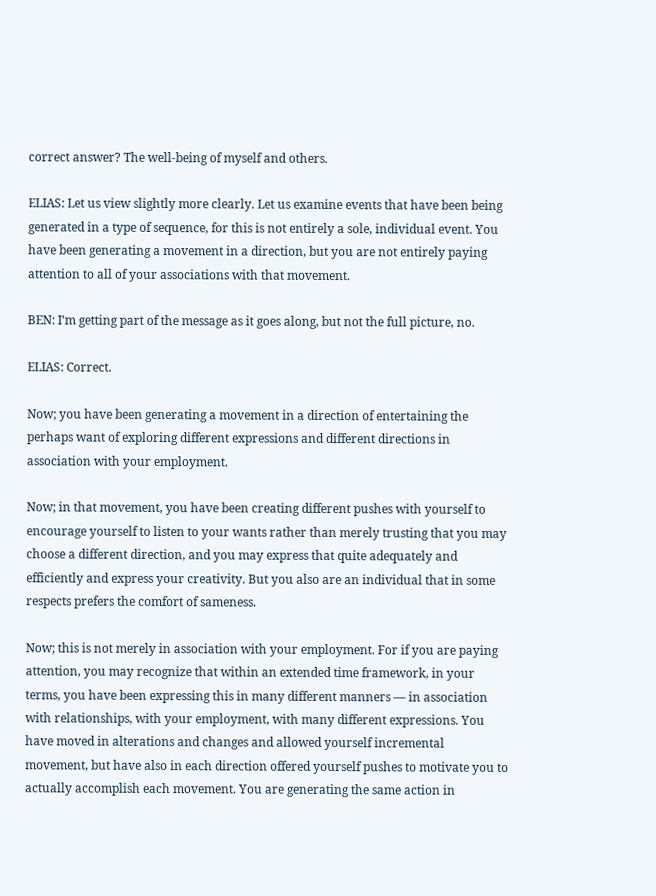correct answer? The well-being of myself and others.

ELIAS: Let us view slightly more clearly. Let us examine events that have been being generated in a type of sequence, for this is not entirely a sole, individual event. You have been generating a movement in a direction, but you are not entirely paying attention to all of your associations with that movement.

BEN: I’m getting part of the message as it goes along, but not the full picture, no.

ELIAS: Correct.

Now; you have been generating a movement in a direction of entertaining the perhaps want of exploring different expressions and different directions in association with your employment.

Now; in that movement, you have been creating different pushes with yourself to encourage yourself to listen to your wants rather than merely trusting that you may choose a different direction, and you may express that quite adequately and efficiently and express your creativity. But you also are an individual that in some respects prefers the comfort of sameness.

Now; this is not merely in association with your employment. For if you are paying attention, you may recognize that within an extended time framework, in your terms, you have been expressing this in many different manners — in association with relationships, with your employment, with many different expressions. You have moved in alterations and changes and allowed yourself incremental movement, but have also in each direction offered yourself pushes to motivate you to actually accomplish each movement. You are generating the same action in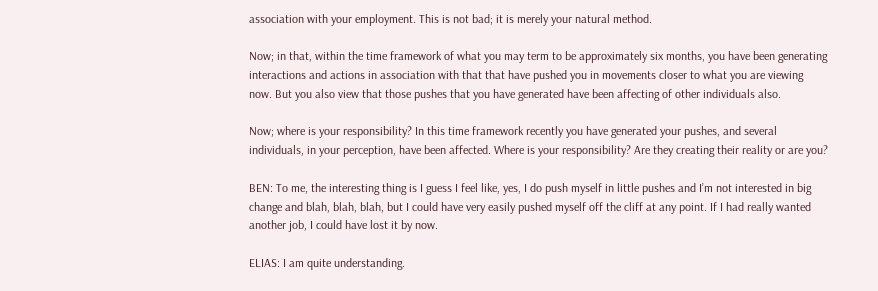association with your employment. This is not bad; it is merely your natural method.

Now; in that, within the time framework of what you may term to be approximately six months, you have been generating interactions and actions in association with that that have pushed you in movements closer to what you are viewing now. But you also view that those pushes that you have generated have been affecting of other individuals also.

Now; where is your responsibility? In this time framework recently you have generated your pushes, and several individuals, in your perception, have been affected. Where is your responsibility? Are they creating their reality or are you?

BEN: To me, the interesting thing is I guess I feel like, yes, I do push myself in little pushes and I’m not interested in big change and blah, blah, blah, but I could have very easily pushed myself off the cliff at any point. If I had really wanted another job, I could have lost it by now.

ELIAS: I am quite understanding.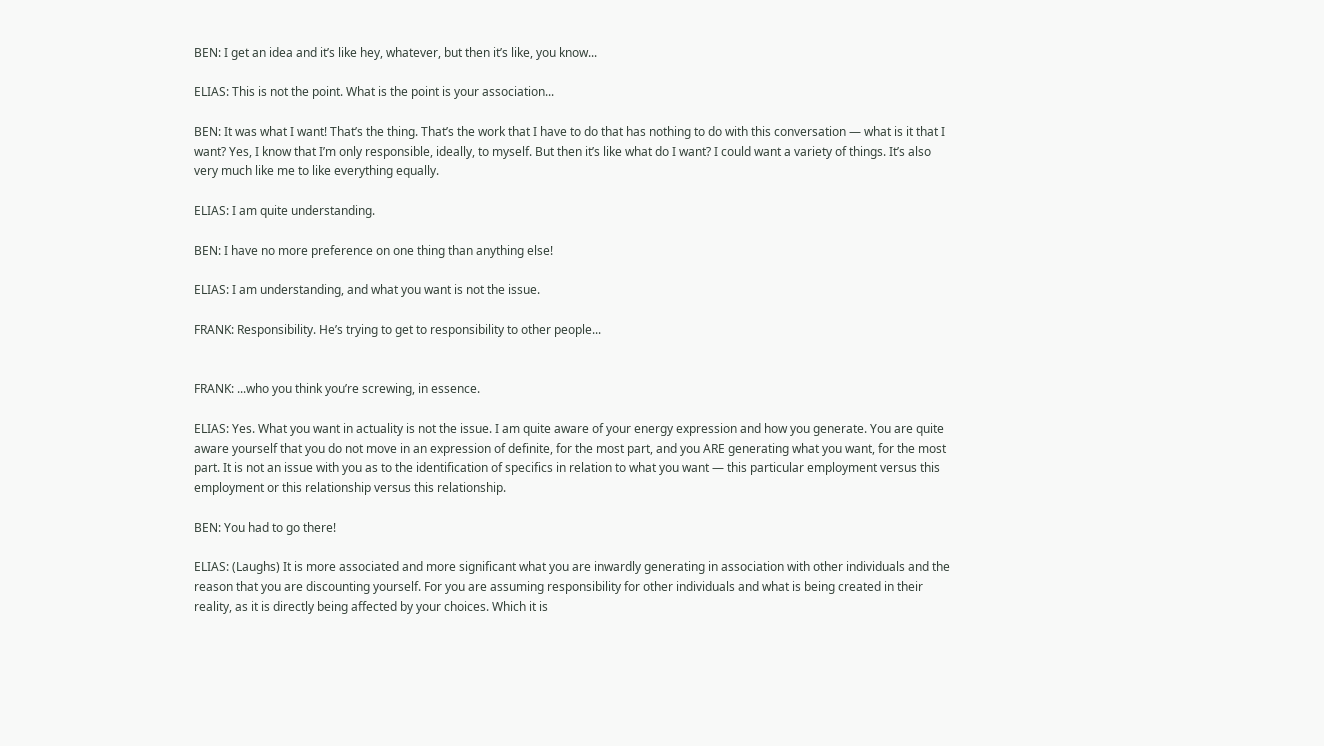BEN: I get an idea and it’s like hey, whatever, but then it’s like, you know...

ELIAS: This is not the point. What is the point is your association...

BEN: It was what I want! That’s the thing. That’s the work that I have to do that has nothing to do with this conversation — what is it that I want? Yes, I know that I’m only responsible, ideally, to myself. But then it’s like what do I want? I could want a variety of things. It’s also very much like me to like everything equally.

ELIAS: I am quite understanding.

BEN: I have no more preference on one thing than anything else!

ELIAS: I am understanding, and what you want is not the issue.

FRANK: Responsibility. He’s trying to get to responsibility to other people...


FRANK: ...who you think you’re screwing, in essence.

ELIAS: Yes. What you want in actuality is not the issue. I am quite aware of your energy expression and how you generate. You are quite aware yourself that you do not move in an expression of definite, for the most part, and you ARE generating what you want, for the most part. It is not an issue with you as to the identification of specifics in relation to what you want — this particular employment versus this employment or this relationship versus this relationship.

BEN: You had to go there!

ELIAS: (Laughs) It is more associated and more significant what you are inwardly generating in association with other individuals and the reason that you are discounting yourself. For you are assuming responsibility for other individuals and what is being created in their reality, as it is directly being affected by your choices. Which it is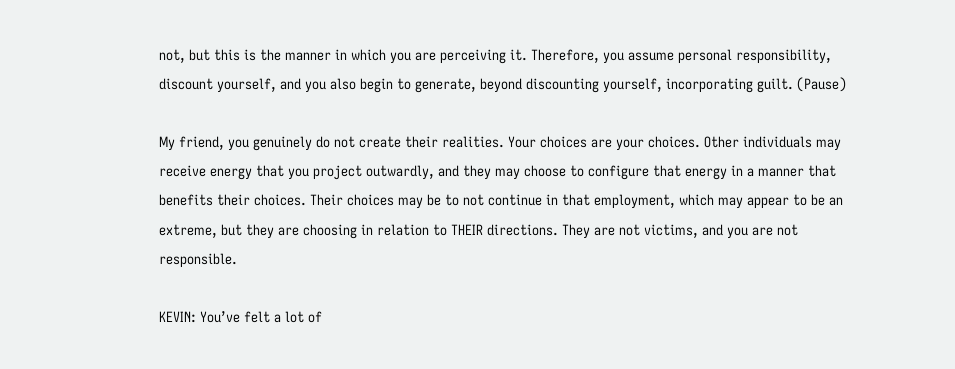not, but this is the manner in which you are perceiving it. Therefore, you assume personal responsibility, discount yourself, and you also begin to generate, beyond discounting yourself, incorporating guilt. (Pause)

My friend, you genuinely do not create their realities. Your choices are your choices. Other individuals may receive energy that you project outwardly, and they may choose to configure that energy in a manner that benefits their choices. Their choices may be to not continue in that employment, which may appear to be an extreme, but they are choosing in relation to THEIR directions. They are not victims, and you are not responsible.

KEVIN: You’ve felt a lot of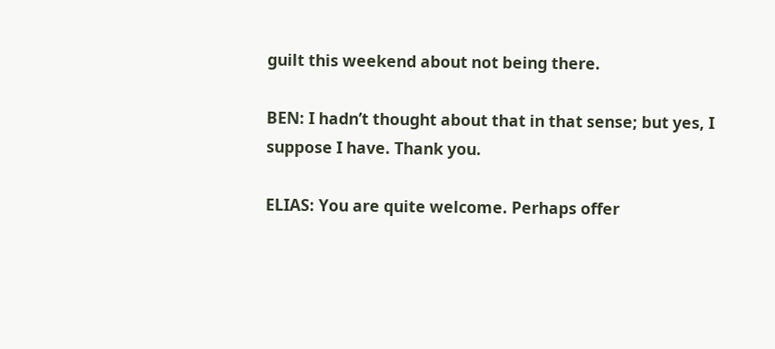guilt this weekend about not being there.

BEN: I hadn’t thought about that in that sense; but yes, I suppose I have. Thank you.

ELIAS: You are quite welcome. Perhaps offer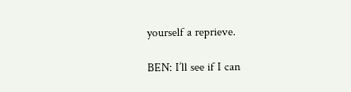yourself a reprieve.

BEN: I’ll see if I can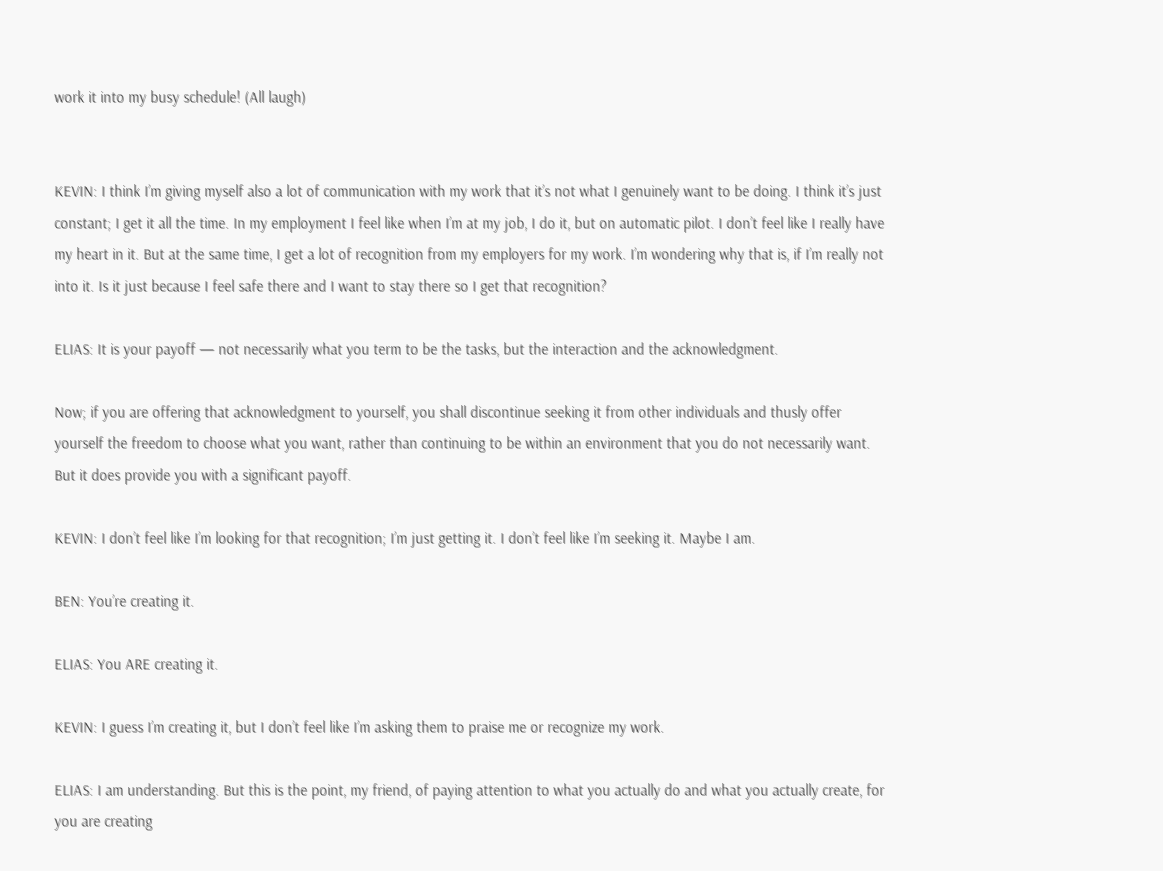work it into my busy schedule! (All laugh)


KEVIN: I think I’m giving myself also a lot of communication with my work that it’s not what I genuinely want to be doing. I think it’s just constant; I get it all the time. In my employment I feel like when I’m at my job, I do it, but on automatic pilot. I don’t feel like I really have my heart in it. But at the same time, I get a lot of recognition from my employers for my work. I’m wondering why that is, if I’m really not into it. Is it just because I feel safe there and I want to stay there so I get that recognition?

ELIAS: It is your payoff — not necessarily what you term to be the tasks, but the interaction and the acknowledgment.

Now; if you are offering that acknowledgment to yourself, you shall discontinue seeking it from other individuals and thusly offer yourself the freedom to choose what you want, rather than continuing to be within an environment that you do not necessarily want. But it does provide you with a significant payoff.

KEVIN: I don’t feel like I’m looking for that recognition; I’m just getting it. I don’t feel like I’m seeking it. Maybe I am.

BEN: You’re creating it.

ELIAS: You ARE creating it.

KEVIN: I guess I’m creating it, but I don’t feel like I’m asking them to praise me or recognize my work.

ELIAS: I am understanding. But this is the point, my friend, of paying attention to what you actually do and what you actually create, for you are creating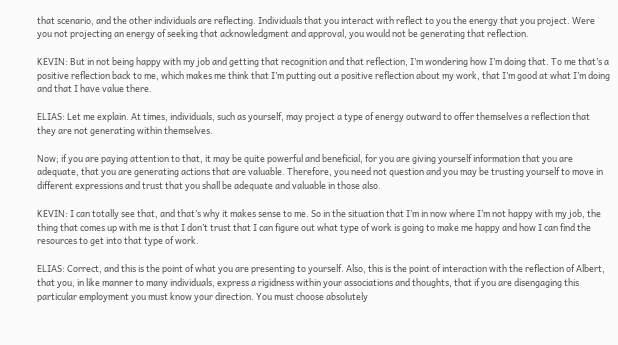that scenario, and the other individuals are reflecting. Individuals that you interact with reflect to you the energy that you project. Were you not projecting an energy of seeking that acknowledgment and approval, you would not be generating that reflection.

KEVIN: But in not being happy with my job and getting that recognition and that reflection, I’m wondering how I’m doing that. To me that’s a positive reflection back to me, which makes me think that I’m putting out a positive reflection about my work, that I’m good at what I’m doing and that I have value there.

ELIAS: Let me explain. At times, individuals, such as yourself, may project a type of energy outward to offer themselves a reflection that they are not generating within themselves.

Now; if you are paying attention to that, it may be quite powerful and beneficial, for you are giving yourself information that you are adequate, that you are generating actions that are valuable. Therefore, you need not question and you may be trusting yourself to move in different expressions and trust that you shall be adequate and valuable in those also.

KEVIN: I can totally see that, and that’s why it makes sense to me. So in the situation that I’m in now where I’m not happy with my job, the thing that comes up with me is that I don’t trust that I can figure out what type of work is going to make me happy and how I can find the resources to get into that type of work.

ELIAS: Correct, and this is the point of what you are presenting to yourself. Also, this is the point of interaction with the reflection of Albert, that you, in like manner to many individuals, express a rigidness within your associations and thoughts, that if you are disengaging this particular employment you must know your direction. You must choose absolutely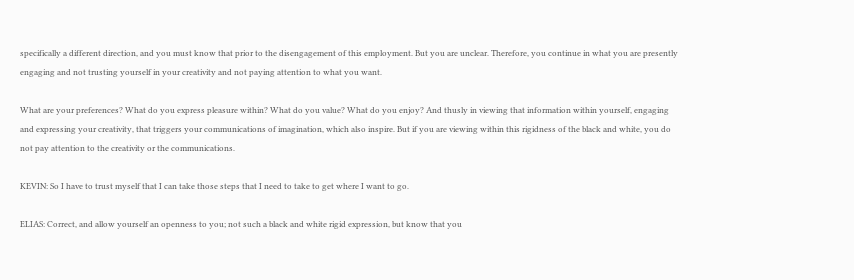specifically a different direction, and you must know that prior to the disengagement of this employment. But you are unclear. Therefore, you continue in what you are presently engaging and not trusting yourself in your creativity and not paying attention to what you want.

What are your preferences? What do you express pleasure within? What do you value? What do you enjoy? And thusly in viewing that information within yourself, engaging and expressing your creativity, that triggers your communications of imagination, which also inspire. But if you are viewing within this rigidness of the black and white, you do not pay attention to the creativity or the communications.

KEVIN: So I have to trust myself that I can take those steps that I need to take to get where I want to go.

ELIAS: Correct, and allow yourself an openness to you; not such a black and white rigid expression, but know that you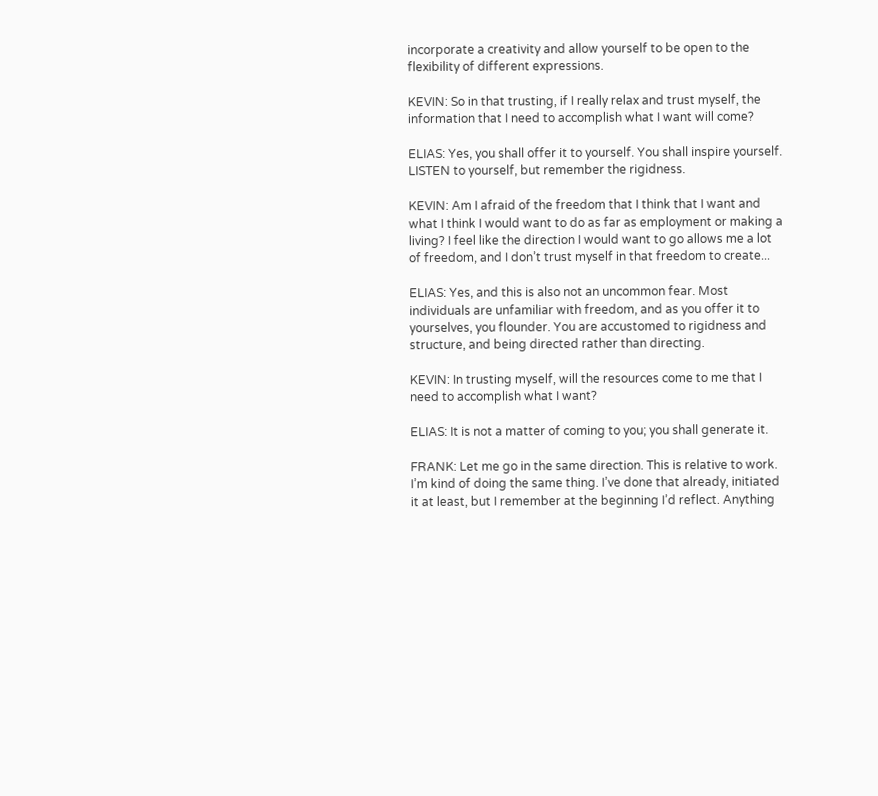incorporate a creativity and allow yourself to be open to the flexibility of different expressions.

KEVIN: So in that trusting, if I really relax and trust myself, the information that I need to accomplish what I want will come?

ELIAS: Yes, you shall offer it to yourself. You shall inspire yourself. LISTEN to yourself, but remember the rigidness.

KEVIN: Am I afraid of the freedom that I think that I want and what I think I would want to do as far as employment or making a living? I feel like the direction I would want to go allows me a lot of freedom, and I don’t trust myself in that freedom to create...

ELIAS: Yes, and this is also not an uncommon fear. Most individuals are unfamiliar with freedom, and as you offer it to yourselves, you flounder. You are accustomed to rigidness and structure, and being directed rather than directing.

KEVIN: In trusting myself, will the resources come to me that I need to accomplish what I want?

ELIAS: It is not a matter of coming to you; you shall generate it.

FRANK: Let me go in the same direction. This is relative to work. I’m kind of doing the same thing. I’ve done that already, initiated it at least, but I remember at the beginning I’d reflect. Anything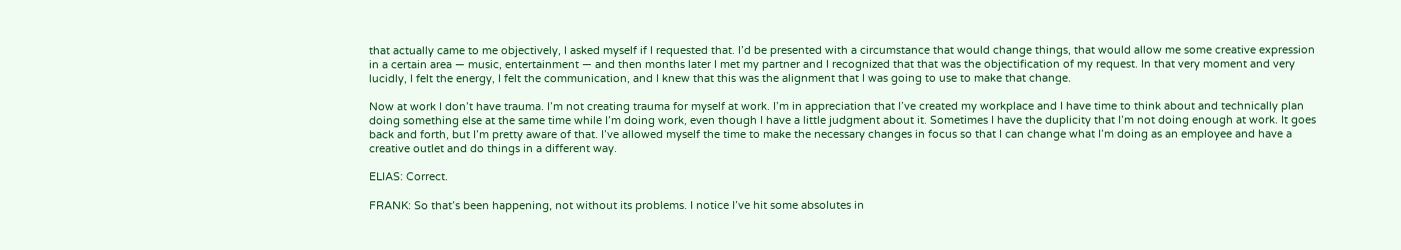that actually came to me objectively, I asked myself if I requested that. I’d be presented with a circumstance that would change things, that would allow me some creative expression in a certain area — music, entertainment — and then months later I met my partner and I recognized that that was the objectification of my request. In that very moment and very lucidly, I felt the energy, I felt the communication, and I knew that this was the alignment that I was going to use to make that change.

Now at work I don’t have trauma. I’m not creating trauma for myself at work. I’m in appreciation that I’ve created my workplace and I have time to think about and technically plan doing something else at the same time while I’m doing work, even though I have a little judgment about it. Sometimes I have the duplicity that I’m not doing enough at work. It goes back and forth, but I’m pretty aware of that. I’ve allowed myself the time to make the necessary changes in focus so that I can change what I’m doing as an employee and have a creative outlet and do things in a different way.

ELIAS: Correct.

FRANK: So that’s been happening, not without its problems. I notice I’ve hit some absolutes in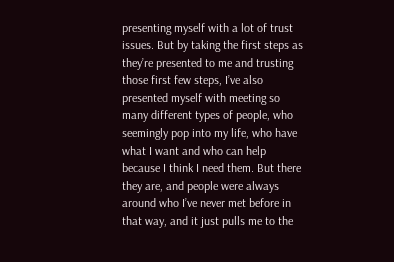presenting myself with a lot of trust issues. But by taking the first steps as they’re presented to me and trusting those first few steps, I’ve also presented myself with meeting so many different types of people, who seemingly pop into my life, who have what I want and who can help because I think I need them. But there they are, and people were always around who I’ve never met before in that way, and it just pulls me to the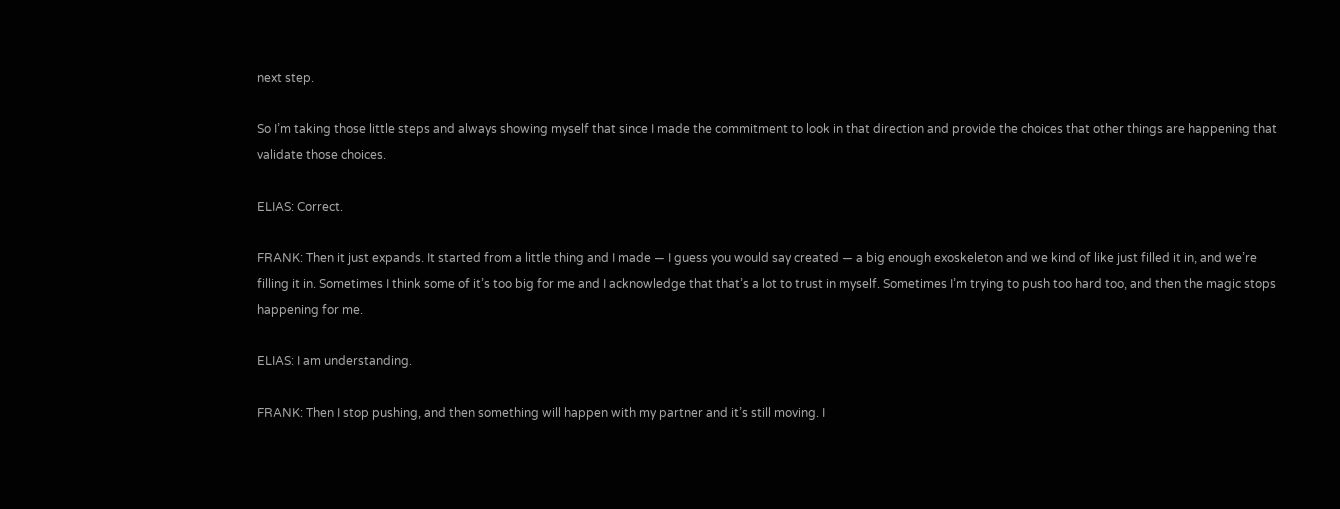next step.

So I’m taking those little steps and always showing myself that since I made the commitment to look in that direction and provide the choices that other things are happening that validate those choices.

ELIAS: Correct.

FRANK: Then it just expands. It started from a little thing and I made — I guess you would say created — a big enough exoskeleton and we kind of like just filled it in, and we’re filling it in. Sometimes I think some of it’s too big for me and I acknowledge that that’s a lot to trust in myself. Sometimes I’m trying to push too hard too, and then the magic stops happening for me.

ELIAS: I am understanding.

FRANK: Then I stop pushing, and then something will happen with my partner and it’s still moving. I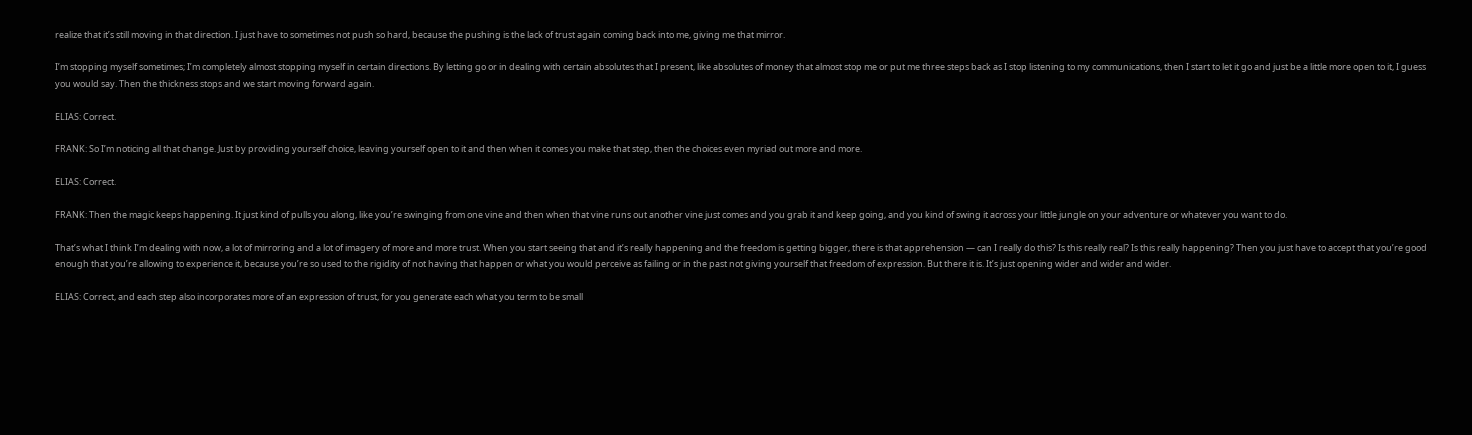realize that it’s still moving in that direction. I just have to sometimes not push so hard, because the pushing is the lack of trust again coming back into me, giving me that mirror.

I’m stopping myself sometimes; I’m completely almost stopping myself in certain directions. By letting go or in dealing with certain absolutes that I present, like absolutes of money that almost stop me or put me three steps back as I stop listening to my communications, then I start to let it go and just be a little more open to it, I guess you would say. Then the thickness stops and we start moving forward again.

ELIAS: Correct.

FRANK: So I’m noticing all that change. Just by providing yourself choice, leaving yourself open to it and then when it comes you make that step, then the choices even myriad out more and more.

ELIAS: Correct.

FRANK: Then the magic keeps happening. It just kind of pulls you along, like you’re swinging from one vine and then when that vine runs out another vine just comes and you grab it and keep going, and you kind of swing it across your little jungle on your adventure or whatever you want to do.

That’s what I think I’m dealing with now, a lot of mirroring and a lot of imagery of more and more trust. When you start seeing that and it’s really happening and the freedom is getting bigger, there is that apprehension — can I really do this? Is this really real? Is this really happening? Then you just have to accept that you’re good enough that you’re allowing to experience it, because you’re so used to the rigidity of not having that happen or what you would perceive as failing or in the past not giving yourself that freedom of expression. But there it is. It’s just opening wider and wider and wider.

ELIAS: Correct, and each step also incorporates more of an expression of trust, for you generate each what you term to be small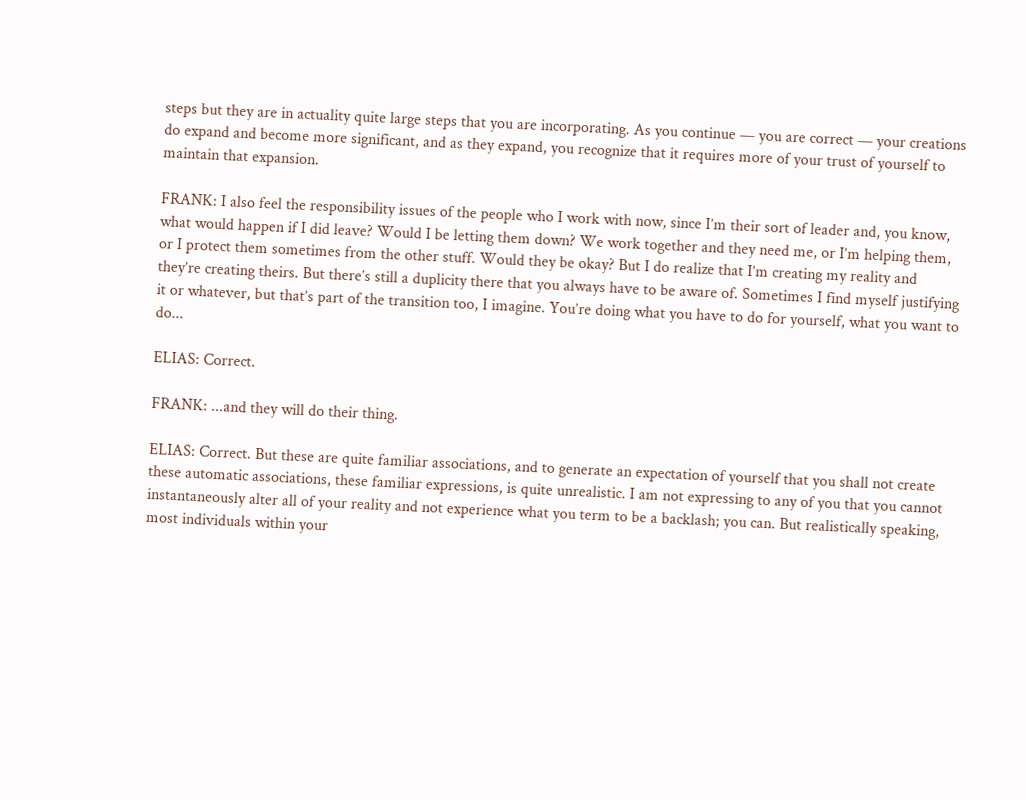steps but they are in actuality quite large steps that you are incorporating. As you continue — you are correct — your creations do expand and become more significant, and as they expand, you recognize that it requires more of your trust of yourself to maintain that expansion.

FRANK: I also feel the responsibility issues of the people who I work with now, since I’m their sort of leader and, you know, what would happen if I did leave? Would I be letting them down? We work together and they need me, or I’m helping them, or I protect them sometimes from the other stuff. Would they be okay? But I do realize that I’m creating my reality and they’re creating theirs. But there’s still a duplicity there that you always have to be aware of. Sometimes I find myself justifying it or whatever, but that’s part of the transition too, I imagine. You’re doing what you have to do for yourself, what you want to do...

ELIAS: Correct.

FRANK: ...and they will do their thing.

ELIAS: Correct. But these are quite familiar associations, and to generate an expectation of yourself that you shall not create these automatic associations, these familiar expressions, is quite unrealistic. I am not expressing to any of you that you cannot instantaneously alter all of your reality and not experience what you term to be a backlash; you can. But realistically speaking, most individuals within your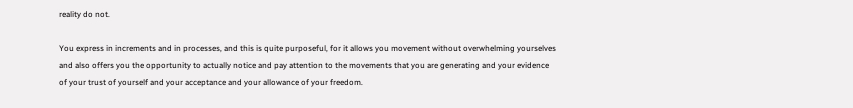reality do not.

You express in increments and in processes, and this is quite purposeful, for it allows you movement without overwhelming yourselves and also offers you the opportunity to actually notice and pay attention to the movements that you are generating and your evidence of your trust of yourself and your acceptance and your allowance of your freedom.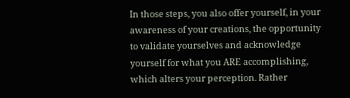In those steps, you also offer yourself, in your awareness of your creations, the opportunity to validate yourselves and acknowledge yourself for what you ARE accomplishing, which alters your perception. Rather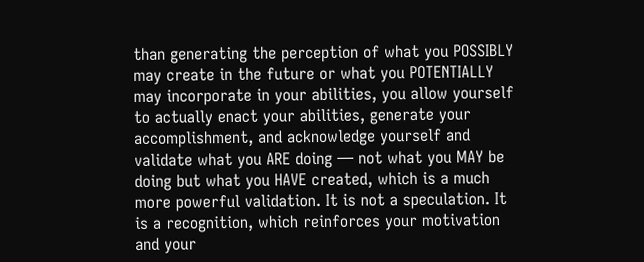than generating the perception of what you POSSIBLY may create in the future or what you POTENTIALLY may incorporate in your abilities, you allow yourself to actually enact your abilities, generate your accomplishment, and acknowledge yourself and validate what you ARE doing — not what you MAY be doing but what you HAVE created, which is a much more powerful validation. It is not a speculation. It is a recognition, which reinforces your motivation and your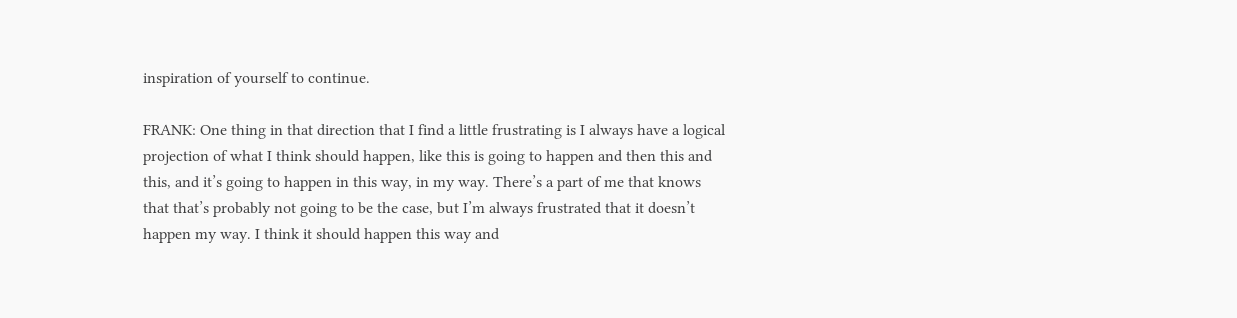inspiration of yourself to continue.

FRANK: One thing in that direction that I find a little frustrating is I always have a logical projection of what I think should happen, like this is going to happen and then this and this, and it’s going to happen in this way, in my way. There’s a part of me that knows that that’s probably not going to be the case, but I’m always frustrated that it doesn’t happen my way. I think it should happen this way and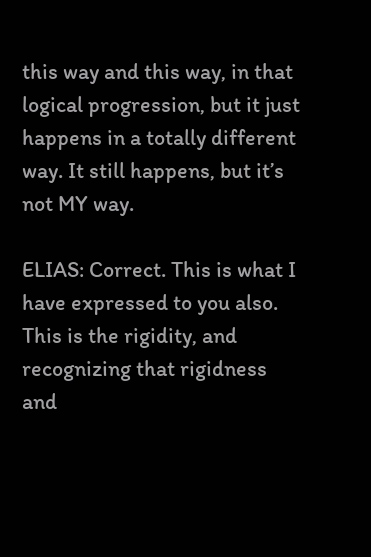this way and this way, in that logical progression, but it just happens in a totally different way. It still happens, but it’s not MY way.

ELIAS: Correct. This is what I have expressed to you also. This is the rigidity, and recognizing that rigidness and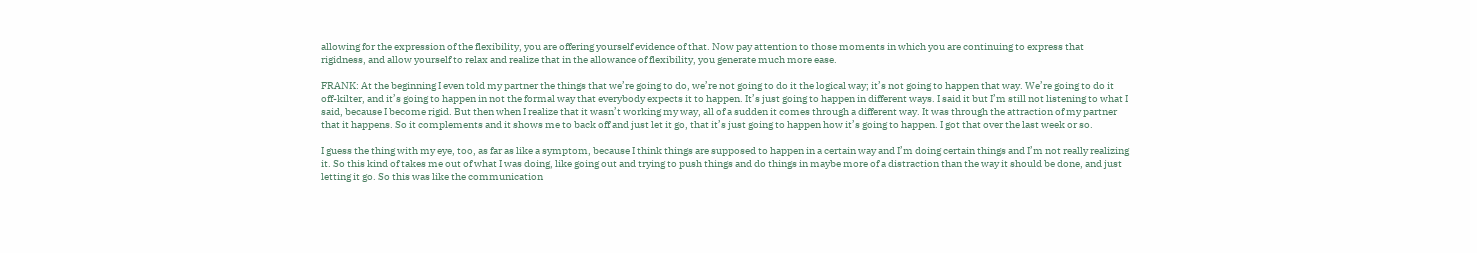allowing for the expression of the flexibility, you are offering yourself evidence of that. Now pay attention to those moments in which you are continuing to express that rigidness, and allow yourself to relax and realize that in the allowance of flexibility, you generate much more ease.

FRANK: At the beginning I even told my partner the things that we’re going to do, we’re not going to do it the logical way; it’s not going to happen that way. We’re going to do it off-kilter, and it’s going to happen in not the formal way that everybody expects it to happen. It’s just going to happen in different ways. I said it but I’m still not listening to what I said, because I become rigid. But then when I realize that it wasn’t working my way, all of a sudden it comes through a different way. It was through the attraction of my partner that it happens. So it complements and it shows me to back off and just let it go, that it’s just going to happen how it’s going to happen. I got that over the last week or so.

I guess the thing with my eye, too, as far as like a symptom, because I think things are supposed to happen in a certain way and I’m doing certain things and I’m not really realizing it. So this kind of takes me out of what I was doing, like going out and trying to push things and do things in maybe more of a distraction than the way it should be done, and just letting it go. So this was like the communication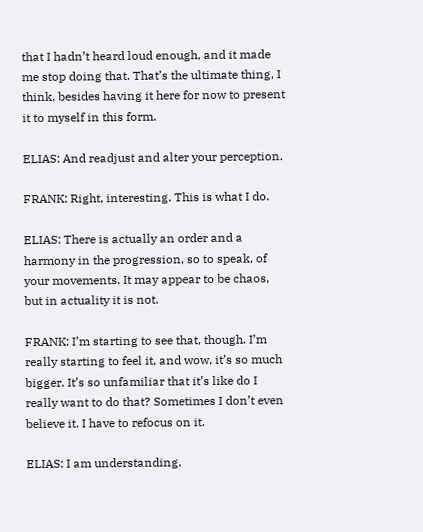that I hadn’t heard loud enough, and it made me stop doing that. That’s the ultimate thing, I think, besides having it here for now to present it to myself in this form.

ELIAS: And readjust and alter your perception.

FRANK: Right, interesting. This is what I do.

ELIAS: There is actually an order and a harmony in the progression, so to speak, of your movements. It may appear to be chaos, but in actuality it is not.

FRANK: I’m starting to see that, though. I’m really starting to feel it, and wow, it’s so much bigger. It’s so unfamiliar that it’s like do I really want to do that? Sometimes I don’t even believe it. I have to refocus on it.

ELIAS: I am understanding.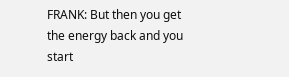FRANK: But then you get the energy back and you start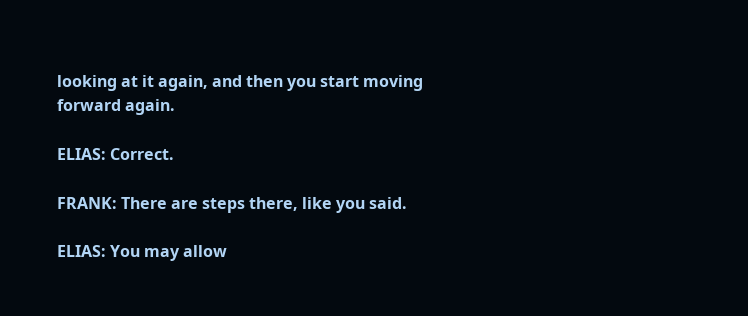looking at it again, and then you start moving forward again.

ELIAS: Correct.

FRANK: There are steps there, like you said.

ELIAS: You may allow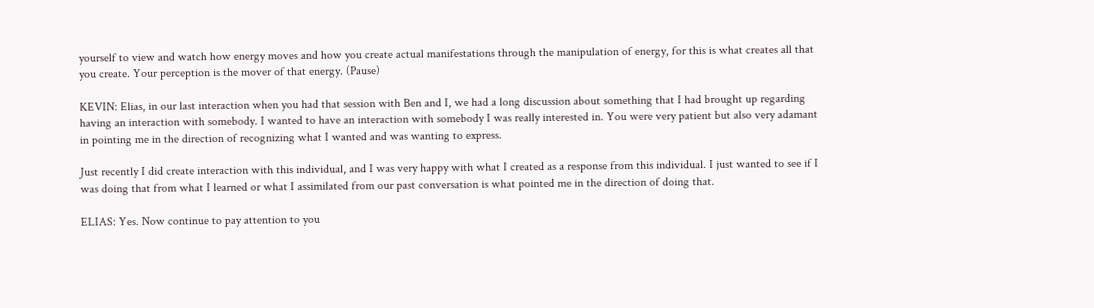yourself to view and watch how energy moves and how you create actual manifestations through the manipulation of energy, for this is what creates all that you create. Your perception is the mover of that energy. (Pause)

KEVIN: Elias, in our last interaction when you had that session with Ben and I, we had a long discussion about something that I had brought up regarding having an interaction with somebody. I wanted to have an interaction with somebody I was really interested in. You were very patient but also very adamant in pointing me in the direction of recognizing what I wanted and was wanting to express.

Just recently I did create interaction with this individual, and I was very happy with what I created as a response from this individual. I just wanted to see if I was doing that from what I learned or what I assimilated from our past conversation is what pointed me in the direction of doing that.

ELIAS: Yes. Now continue to pay attention to you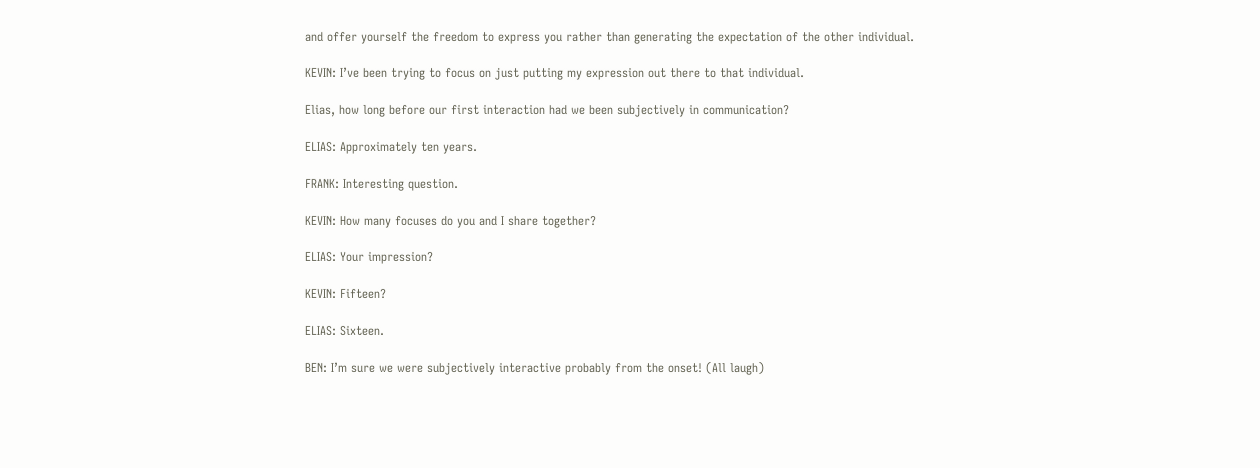and offer yourself the freedom to express you rather than generating the expectation of the other individual.

KEVIN: I’ve been trying to focus on just putting my expression out there to that individual.

Elias, how long before our first interaction had we been subjectively in communication?

ELIAS: Approximately ten years.

FRANK: Interesting question.

KEVIN: How many focuses do you and I share together?

ELIAS: Your impression?

KEVIN: Fifteen?

ELIAS: Sixteen.

BEN: I’m sure we were subjectively interactive probably from the onset! (All laugh)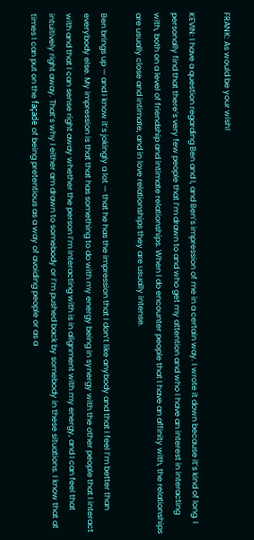FRANK: As would be your wish!

KEVIN: I have a question regarding Ben and I, and Ben’s impression of me in a certain way. I wrote it down because it’s kind of long. I personally find that there’s very few people that I’m drawn to and who get my attention and who I have an interest in interacting with, both on a level of friendship and intimate relationships. When I do encounter people that I have an affinity with, the relationships are usually close and intimate, and in love relationships they are usually intense.

Ben brings up — and I know it’s jokingly a lot — that he has the impression that I don’t like anybody and that I feel I’m better than everybody else. My impression is that that has something to do with my energy being in synergy with the other people that I interact with and that I can sense right away whether the person I’m interacting with is in alignment with my energy, and I can feel that intuitively right away. That’s why I either am drawn to somebody or I’m pushed back by somebody in these situations. I know that at times I can put on the façade of being pretentious as a way of avoiding people or as a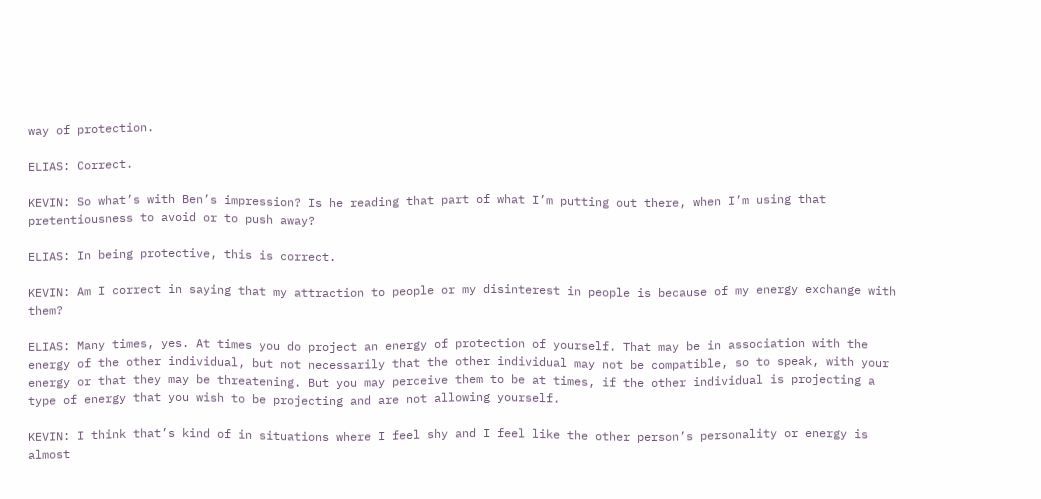way of protection.

ELIAS: Correct.

KEVIN: So what’s with Ben’s impression? Is he reading that part of what I’m putting out there, when I’m using that pretentiousness to avoid or to push away?

ELIAS: In being protective, this is correct.

KEVIN: Am I correct in saying that my attraction to people or my disinterest in people is because of my energy exchange with them?

ELIAS: Many times, yes. At times you do project an energy of protection of yourself. That may be in association with the energy of the other individual, but not necessarily that the other individual may not be compatible, so to speak, with your energy or that they may be threatening. But you may perceive them to be at times, if the other individual is projecting a type of energy that you wish to be projecting and are not allowing yourself.

KEVIN: I think that’s kind of in situations where I feel shy and I feel like the other person’s personality or energy is almost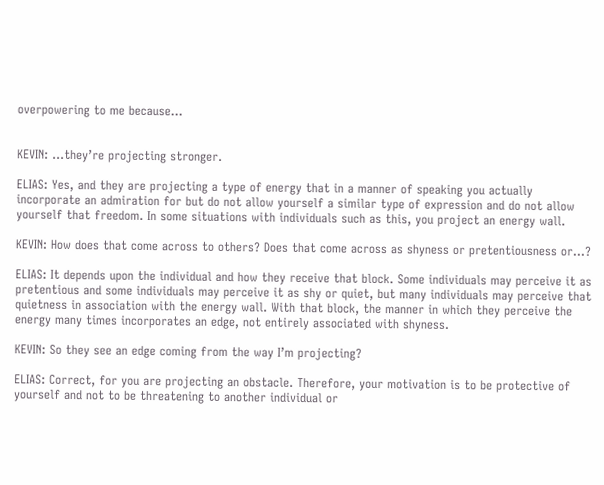overpowering to me because...


KEVIN: ...they’re projecting stronger.

ELIAS: Yes, and they are projecting a type of energy that in a manner of speaking you actually incorporate an admiration for but do not allow yourself a similar type of expression and do not allow yourself that freedom. In some situations with individuals such as this, you project an energy wall.

KEVIN: How does that come across to others? Does that come across as shyness or pretentiousness or...?

ELIAS: It depends upon the individual and how they receive that block. Some individuals may perceive it as pretentious and some individuals may perceive it as shy or quiet, but many individuals may perceive that quietness in association with the energy wall. With that block, the manner in which they perceive the energy many times incorporates an edge, not entirely associated with shyness.

KEVIN: So they see an edge coming from the way I’m projecting?

ELIAS: Correct, for you are projecting an obstacle. Therefore, your motivation is to be protective of yourself and not to be threatening to another individual or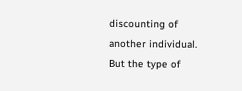discounting of another individual. But the type of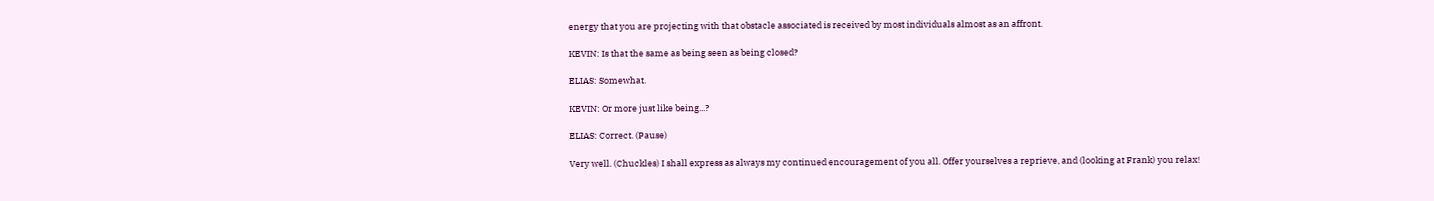energy that you are projecting with that obstacle associated is received by most individuals almost as an affront.

KEVIN: Is that the same as being seen as being closed?

ELIAS: Somewhat.

KEVIN: Or more just like being...?

ELIAS: Correct. (Pause)

Very well. (Chuckles) I shall express as always my continued encouragement of you all. Offer yourselves a reprieve, and (looking at Frank) you relax!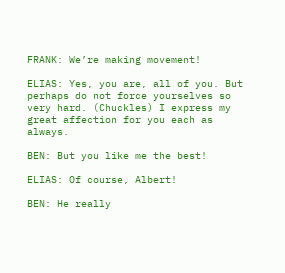FRANK: We’re making movement!

ELIAS: Yes, you are, all of you. But perhaps do not force yourselves so very hard. (Chuckles) I express my great affection for you each as always.

BEN: But you like me the best!

ELIAS: Of course, Albert!

BEN: He really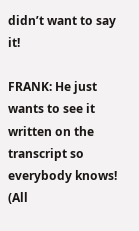didn’t want to say it!

FRANK: He just wants to see it written on the transcript so everybody knows! (All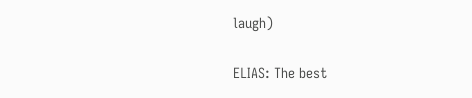laugh)

ELIAS: The best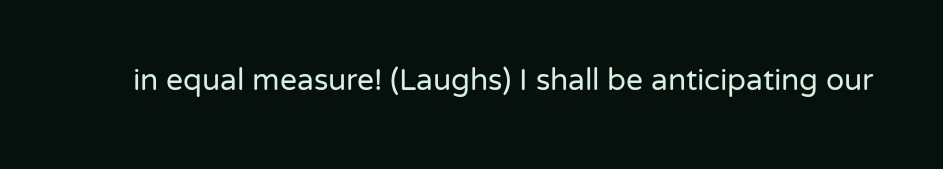in equal measure! (Laughs) I shall be anticipating our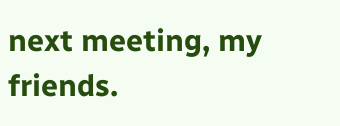next meeting, my friends.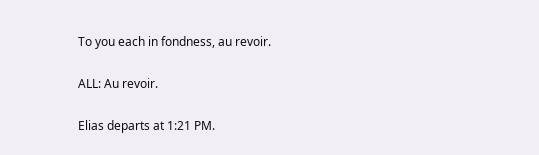To you each in fondness, au revoir.

ALL: Au revoir.

Elias departs at 1:21 PM.